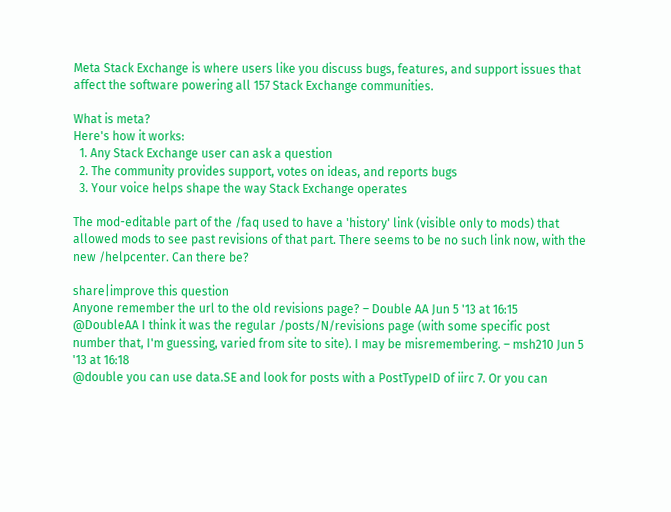Meta Stack Exchange is where users like you discuss bugs, features, and support issues that affect the software powering all 157 Stack Exchange communities.

What is meta?
Here's how it works:
  1. Any Stack Exchange user can ask a question
  2. The community provides support, votes on ideas, and reports bugs
  3. Your voice helps shape the way Stack Exchange operates

The mod-editable part of the /faq used to have a 'history' link (visible only to mods) that allowed mods to see past revisions of that part. There seems to be no such link now, with the new /helpcenter. Can there be?

share|improve this question
Anyone remember the url to the old revisions page? – Double AA Jun 5 '13 at 16:15
@DoubleAA I think it was the regular /posts/N/revisions page (with some specific post number that, I'm guessing, varied from site to site). I may be misremembering. – msh210 Jun 5 '13 at 16:18
@double you can use data.SE and look for posts with a PostTypeID of iirc 7. Or you can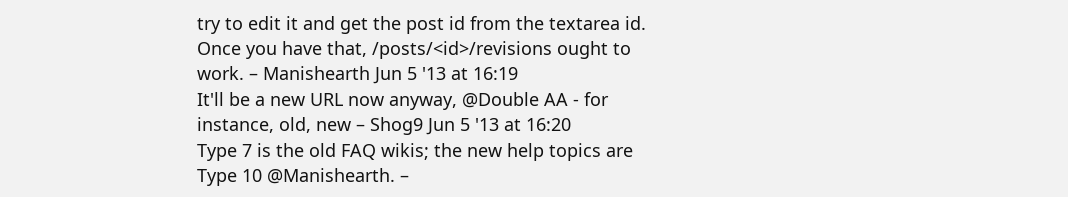try to edit it and get the post id from the textarea id. Once you have that, /posts/<id>/revisions ought to work. – Manishearth Jun 5 '13 at 16:19
It'll be a new URL now anyway, @Double AA - for instance, old, new – Shog9 Jun 5 '13 at 16:20
Type 7 is the old FAQ wikis; the new help topics are Type 10 @Manishearth. –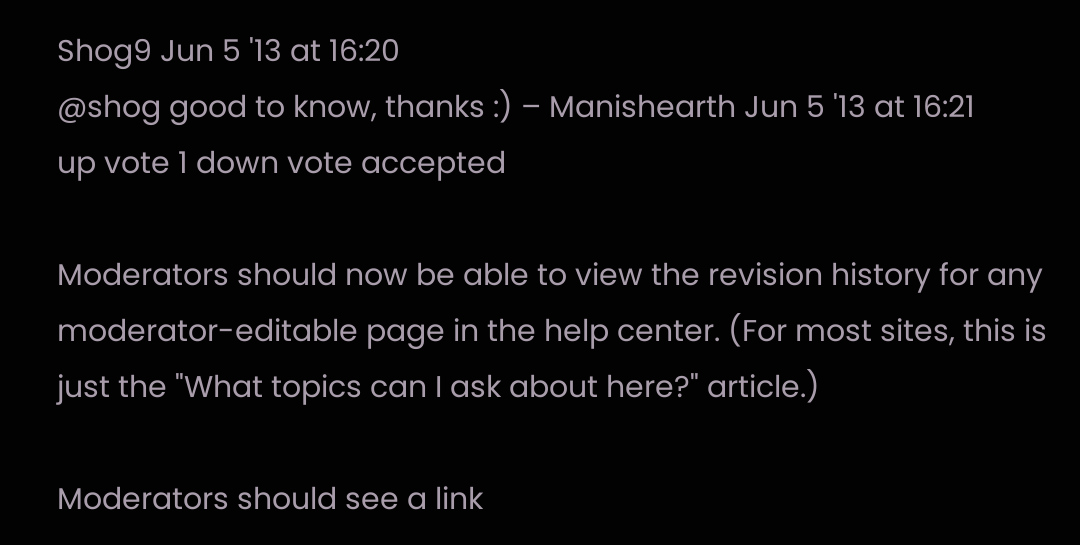Shog9 Jun 5 '13 at 16:20
@shog good to know, thanks :) – Manishearth Jun 5 '13 at 16:21
up vote 1 down vote accepted

Moderators should now be able to view the revision history for any moderator-editable page in the help center. (For most sites, this is just the "What topics can I ask about here?" article.)

Moderators should see a link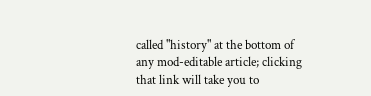called "history" at the bottom of any mod-editable article; clicking that link will take you to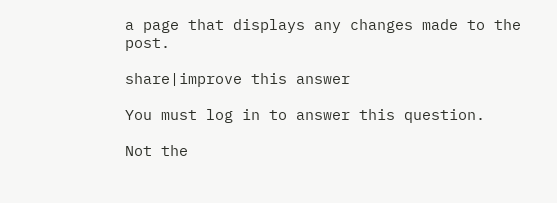a page that displays any changes made to the post.

share|improve this answer

You must log in to answer this question.

Not the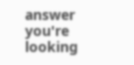answer you're looking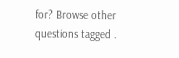for? Browse other questions tagged .